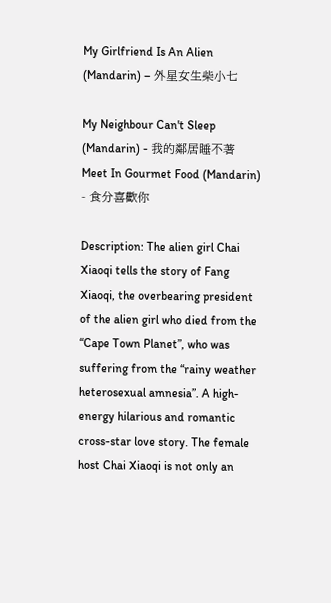My Girlfriend Is An Alien (Mandarin) – 外星女生柴小七

My Neighbour Can't Sleep (Mandarin) - 我的鄰居睡不著
Meet In Gourmet Food (Mandarin) - 食分喜歡你

Description: The alien girl Chai Xiaoqi tells the story of Fang Xiaoqi, the overbearing president of the alien girl who died from the “Cape Town Planet”, who was suffering from the “rainy weather heterosexual amnesia”. A high-energy hilarious and romantic cross-star love story. The female host Chai Xiaoqi is not only an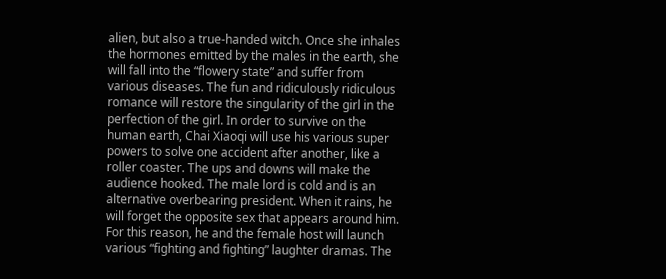alien, but also a true-handed witch. Once she inhales the hormones emitted by the males in the earth, she will fall into the “flowery state” and suffer from various diseases. The fun and ridiculously ridiculous romance will restore the singularity of the girl in the perfection of the girl. In order to survive on the human earth, Chai Xiaoqi will use his various super powers to solve one accident after another, like a roller coaster. The ups and downs will make the audience hooked. The male lord is cold and is an alternative overbearing president. When it rains, he will forget the opposite sex that appears around him. For this reason, he and the female host will launch various “fighting and fighting” laughter dramas. The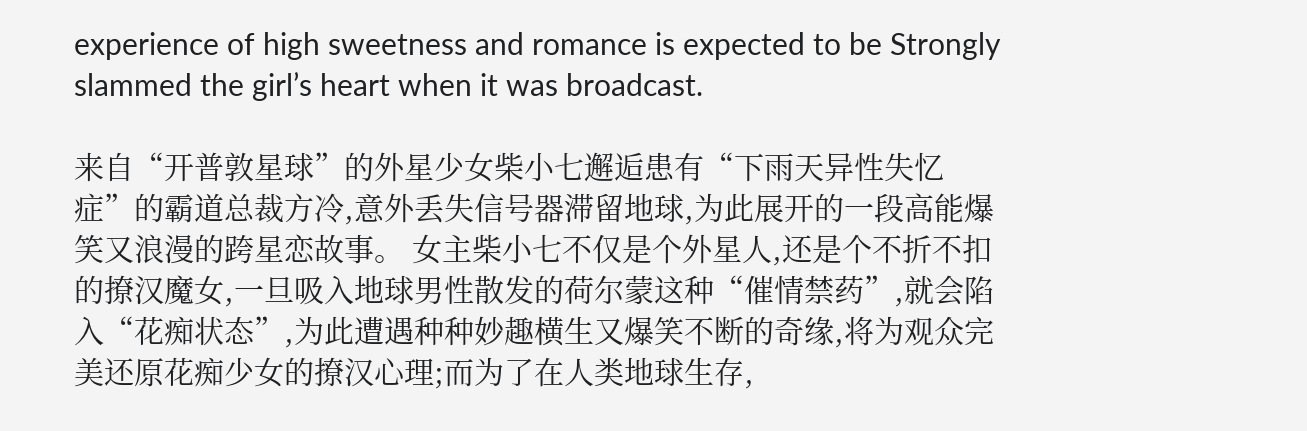experience of high sweetness and romance is expected to be Strongly slammed the girl’s heart when it was broadcast.

来自“开普敦星球”的外星少女柴小七邂逅患有“下雨天异性失忆症”的霸道总裁方冷,意外丢失信号器滞留地球,为此展开的一段高能爆笑又浪漫的跨星恋故事。 女主柴小七不仅是个外星人,还是个不折不扣的撩汉魔女,一旦吸入地球男性散发的荷尔蒙这种“催情禁药”,就会陷入“花痴状态”,为此遭遇种种妙趣横生又爆笑不断的奇缘,将为观众完美还原花痴少女的撩汉心理;而为了在人类地球生存,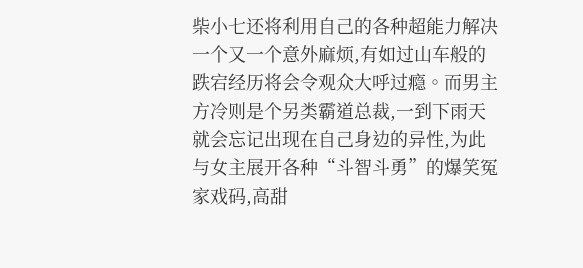柴小七还将利用自己的各种超能力解决一个又一个意外麻烦,有如过山车般的跌宕经历将会令观众大呼过瘾。而男主方冷则是个另类霸道总裁,一到下雨天就会忘记出现在自己身边的异性,为此与女主展开各种“斗智斗勇”的爆笑冤家戏码,高甜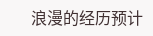浪漫的经历预计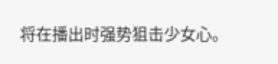将在播出时强势狙击少女心。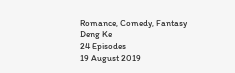Romance, Comedy, Fantasy
Deng Ke
24 Episodes
19 August 2019